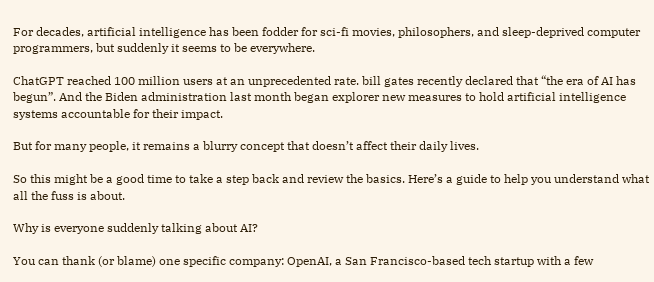For decades, artificial intelligence has been fodder for sci-fi movies, philosophers, and sleep-deprived computer programmers, but suddenly it seems to be everywhere.

ChatGPT reached 100 million users at an unprecedented rate. bill gates recently declared that “the era of AI has begun”. And the Biden administration last month began explorer new measures to hold artificial intelligence systems accountable for their impact.

But for many people, it remains a blurry concept that doesn’t affect their daily lives.

So this might be a good time to take a step back and review the basics. Here’s a guide to help you understand what all the fuss is about.

Why is everyone suddenly talking about AI?

You can thank (or blame) one specific company: OpenAI, a San Francisco-based tech startup with a few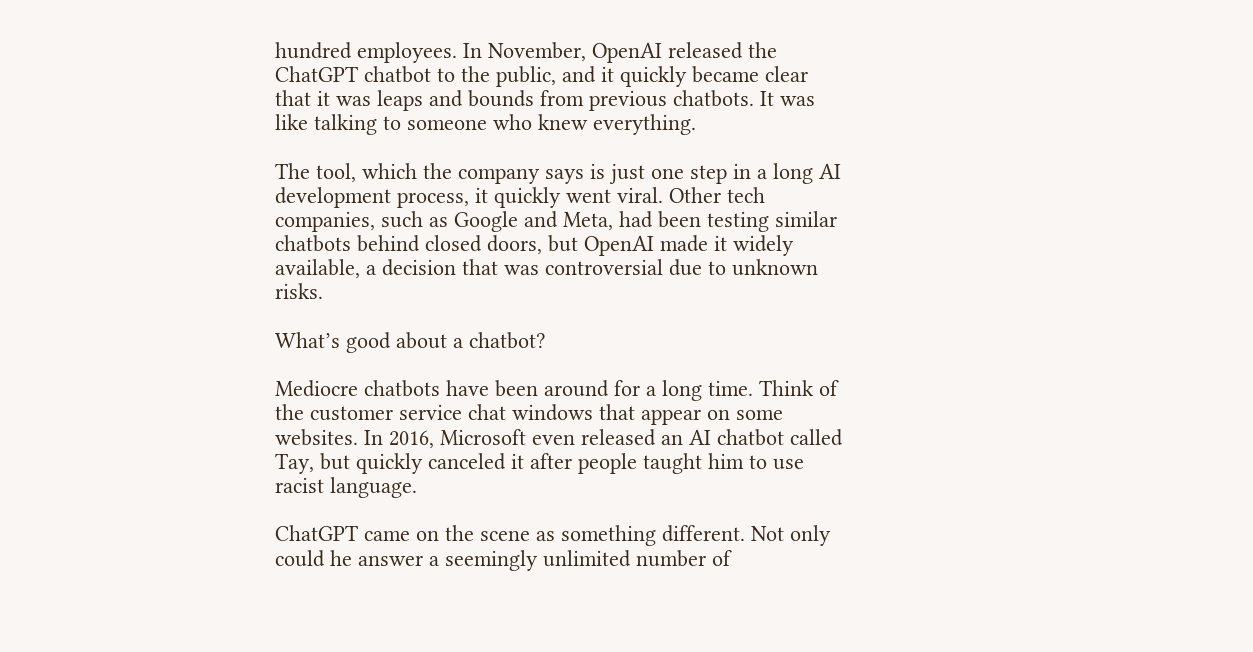hundred employees. In November, OpenAI released the ChatGPT chatbot to the public, and it quickly became clear that it was leaps and bounds from previous chatbots. It was like talking to someone who knew everything.

The tool, which the company says is just one step in a long AI development process, it quickly went viral. Other tech companies, such as Google and Meta, had been testing similar chatbots behind closed doors, but OpenAI made it widely available, a decision that was controversial due to unknown risks.

What’s good about a chatbot?

Mediocre chatbots have been around for a long time. Think of the customer service chat windows that appear on some websites. In 2016, Microsoft even released an AI chatbot called Tay, but quickly canceled it after people taught him to use racist language.

ChatGPT came on the scene as something different. Not only could he answer a seemingly unlimited number of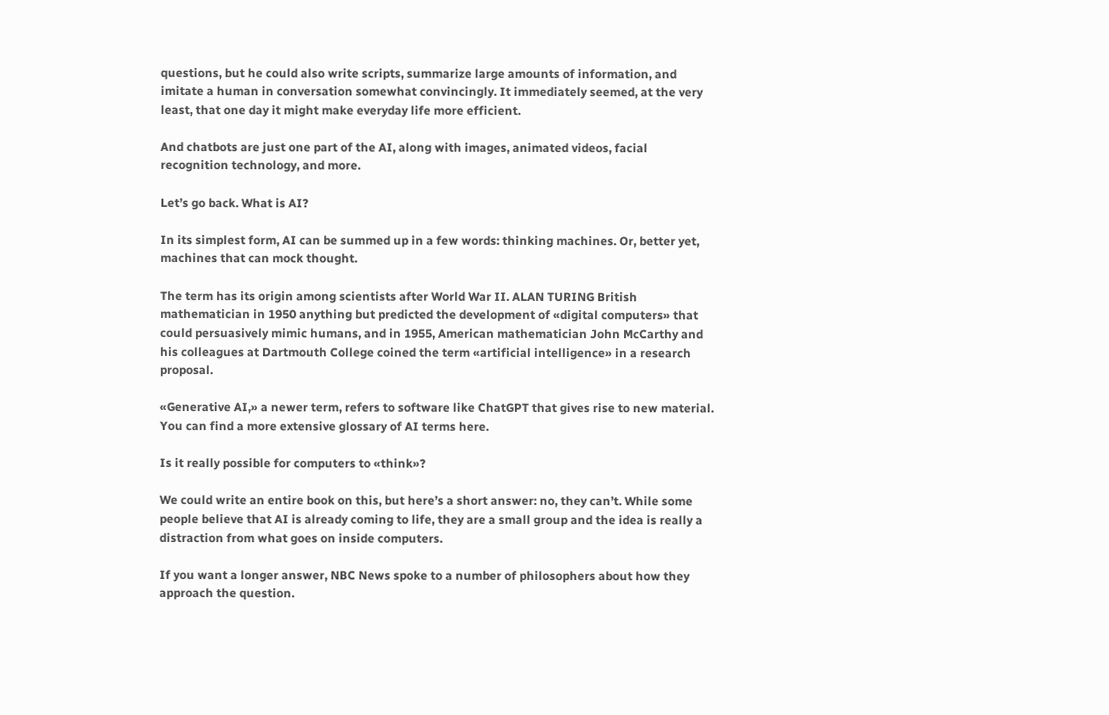questions, but he could also write scripts, summarize large amounts of information, and imitate a human in conversation somewhat convincingly. It immediately seemed, at the very least, that one day it might make everyday life more efficient.

And chatbots are just one part of the AI, along with images, animated videos, facial recognition technology, and more.

Let’s go back. What is AI?

In its simplest form, AI can be summed up in a few words: thinking machines. Or, better yet, machines that can mock thought.

The term has its origin among scientists after World War II. ALAN TURING British mathematician in 1950 anything but predicted the development of «digital computers» that could persuasively mimic humans, and in 1955, American mathematician John McCarthy and his colleagues at Dartmouth College coined the term «artificial intelligence» in a research proposal.

«Generative AI,» a newer term, refers to software like ChatGPT that gives rise to new material. You can find a more extensive glossary of AI terms here.

Is it really possible for computers to «think»?

We could write an entire book on this, but here’s a short answer: no, they can’t. While some people believe that AI is already coming to life, they are a small group and the idea is really a distraction from what goes on inside computers.

If you want a longer answer, NBC News spoke to a number of philosophers about how they approach the question.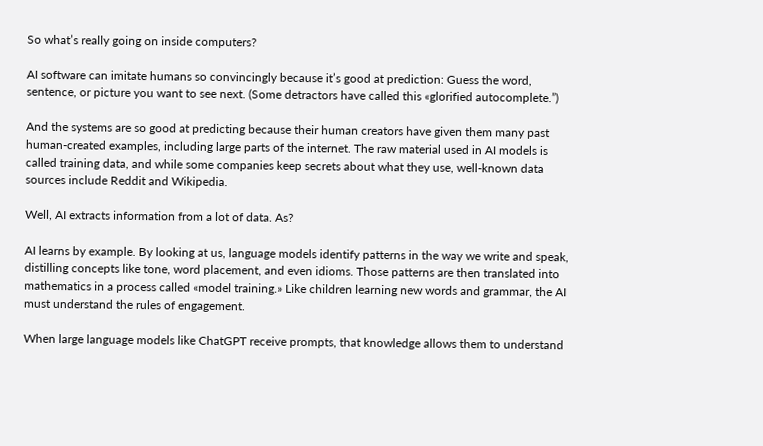So what’s really going on inside computers?

AI software can imitate humans so convincingly because it’s good at prediction: Guess the word, sentence, or picture you want to see next. (Some detractors have called this «glorified autocomplete.”)

And the systems are so good at predicting because their human creators have given them many past human-created examples, including large parts of the internet. The raw material used in AI models is called training data, and while some companies keep secrets about what they use, well-known data sources include Reddit and Wikipedia.

Well, AI extracts information from a lot of data. As?

AI learns by example. By looking at us, language models identify patterns in the way we write and speak, distilling concepts like tone, word placement, and even idioms. Those patterns are then translated into mathematics in a process called «model training.» Like children learning new words and grammar, the AI must understand the rules of engagement.

When large language models like ChatGPT receive prompts, that knowledge allows them to understand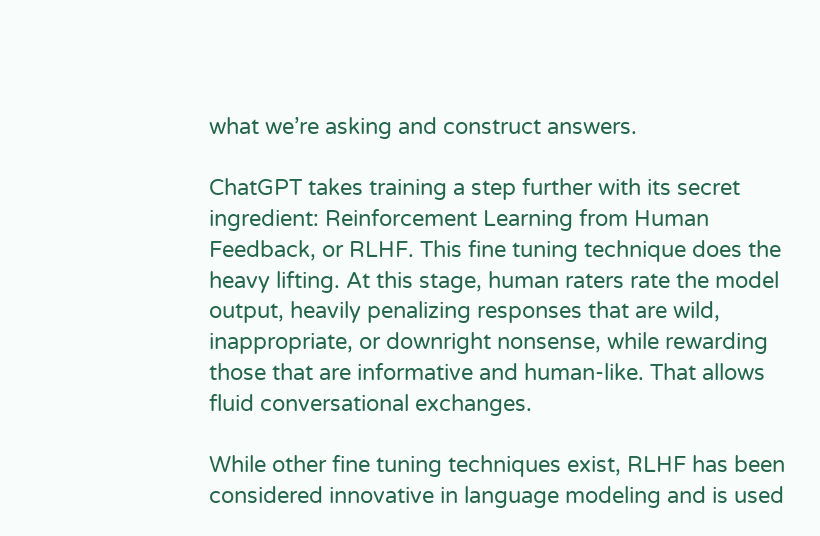what we’re asking and construct answers.

ChatGPT takes training a step further with its secret ingredient: Reinforcement Learning from Human Feedback, or RLHF. This fine tuning technique does the heavy lifting. At this stage, human raters rate the model output, heavily penalizing responses that are wild, inappropriate, or downright nonsense, while rewarding those that are informative and human-like. That allows fluid conversational exchanges.

While other fine tuning techniques exist, RLHF has been considered innovative in language modeling and is used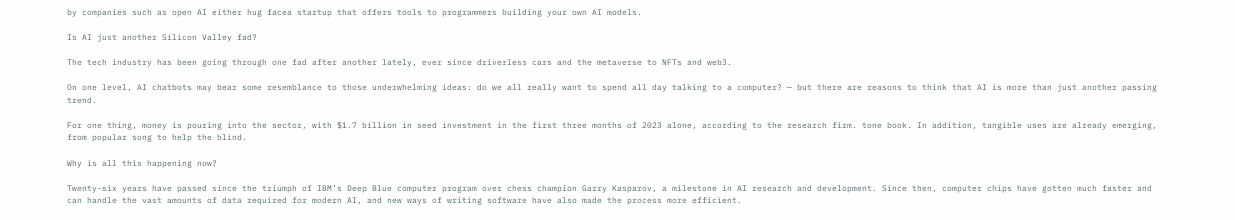by companies such as open AI either hug facea startup that offers tools to programmers building your own AI models.

Is AI just another Silicon Valley fad?

The tech industry has been going through one fad after another lately, ever since driverless cars and the metaverse to NFTs and web3.

On one level, AI chatbots may bear some resemblance to those underwhelming ideas: do we all really want to spend all day talking to a computer? — but there are reasons to think that AI is more than just another passing trend.

For one thing, money is pouring into the sector, with $1.7 billion in seed investment in the first three months of 2023 alone, according to the research firm. tone book. In addition, tangible uses are already emerging, from popular song to help the blind.

Why is all this happening now?

Twenty-six years have passed since the triumph of IBM’s Deep Blue computer program over chess champion Garry Kasparov, a milestone in AI research and development. Since then, computer chips have gotten much faster and can handle the vast amounts of data required for modern AI, and new ways of writing software have also made the process more efficient.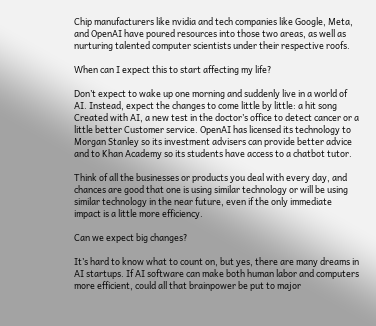Chip manufacturers like nvidia and tech companies like Google, Meta, and OpenAI have poured resources into those two areas, as well as nurturing talented computer scientists under their respective roofs.

When can I expect this to start affecting my life?

Don’t expect to wake up one morning and suddenly live in a world of AI. Instead, expect the changes to come little by little: a hit song Created with AI, a new test in the doctor’s office to detect cancer or a little better Customer service. OpenAI has licensed its technology to Morgan Stanley so its investment advisers can provide better advice and to Khan Academy so its students have access to a chatbot tutor.

Think of all the businesses or products you deal with every day, and chances are good that one is using similar technology or will be using similar technology in the near future, even if the only immediate impact is a little more efficiency.

Can we expect big changes?

It’s hard to know what to count on, but yes, there are many dreams in AI startups. If AI software can make both human labor and computers more efficient, could all that brainpower be put to major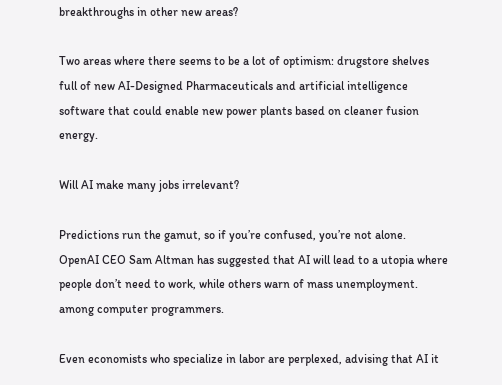breakthroughs in other new areas?

Two areas where there seems to be a lot of optimism: drugstore shelves full of new AI-Designed Pharmaceuticals and artificial intelligence software that could enable new power plants based on cleaner fusion energy.

Will AI make many jobs irrelevant?

Predictions run the gamut, so if you’re confused, you’re not alone. OpenAI CEO Sam Altman has suggested that AI will lead to a utopia where people don’t need to work, while others warn of mass unemployment. among computer programmers.

Even economists who specialize in labor are perplexed, advising that AI it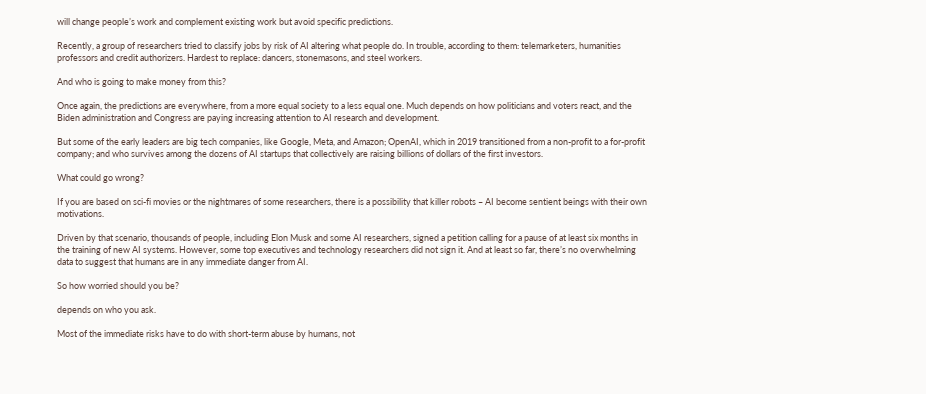will change people’s work and complement existing work but avoid specific predictions.

Recently, a group of researchers tried to classify jobs by risk of AI altering what people do. In trouble, according to them: telemarketers, humanities professors and credit authorizers. Hardest to replace: dancers, stonemasons, and steel workers.

And who is going to make money from this?

Once again, the predictions are everywhere, from a more equal society to a less equal one. Much depends on how politicians and voters react, and the Biden administration and Congress are paying increasing attention to AI research and development.

But some of the early leaders are big tech companies, like Google, Meta, and Amazon; OpenAI, which in 2019 transitioned from a non-profit to a for-profit company; and who survives among the dozens of AI startups that collectively are raising billions of dollars of the first investors.

What could go wrong?

If you are based on sci-fi movies or the nightmares of some researchers, there is a possibility that killer robots – AI become sentient beings with their own motivations.

Driven by that scenario, thousands of people, including Elon Musk and some AI researchers, signed a petition calling for a pause of at least six months in the training of new AI systems. However, some top executives and technology researchers did not sign it. And at least so far, there’s no overwhelming data to suggest that humans are in any immediate danger from AI.

So how worried should you be?

depends on who you ask.

Most of the immediate risks have to do with short-term abuse by humans, not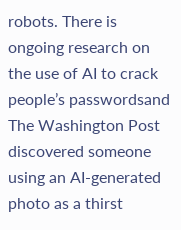robots. There is ongoing research on the use of AI to crack people’s passwordsand The Washington Post discovered someone using an AI-generated photo as a thirst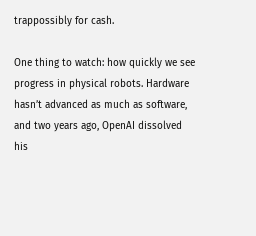trappossibly for cash.

One thing to watch: how quickly we see progress in physical robots. Hardware hasn’t advanced as much as software, and two years ago, OpenAI dissolved his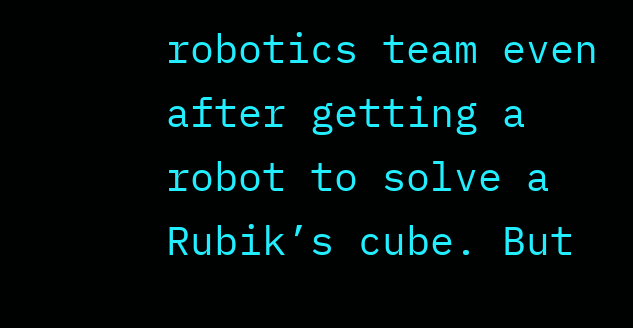robotics team even after getting a robot to solve a Rubik’s cube. But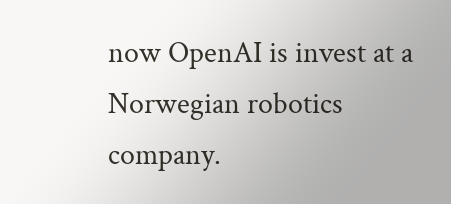now OpenAI is invest at a Norwegian robotics company.